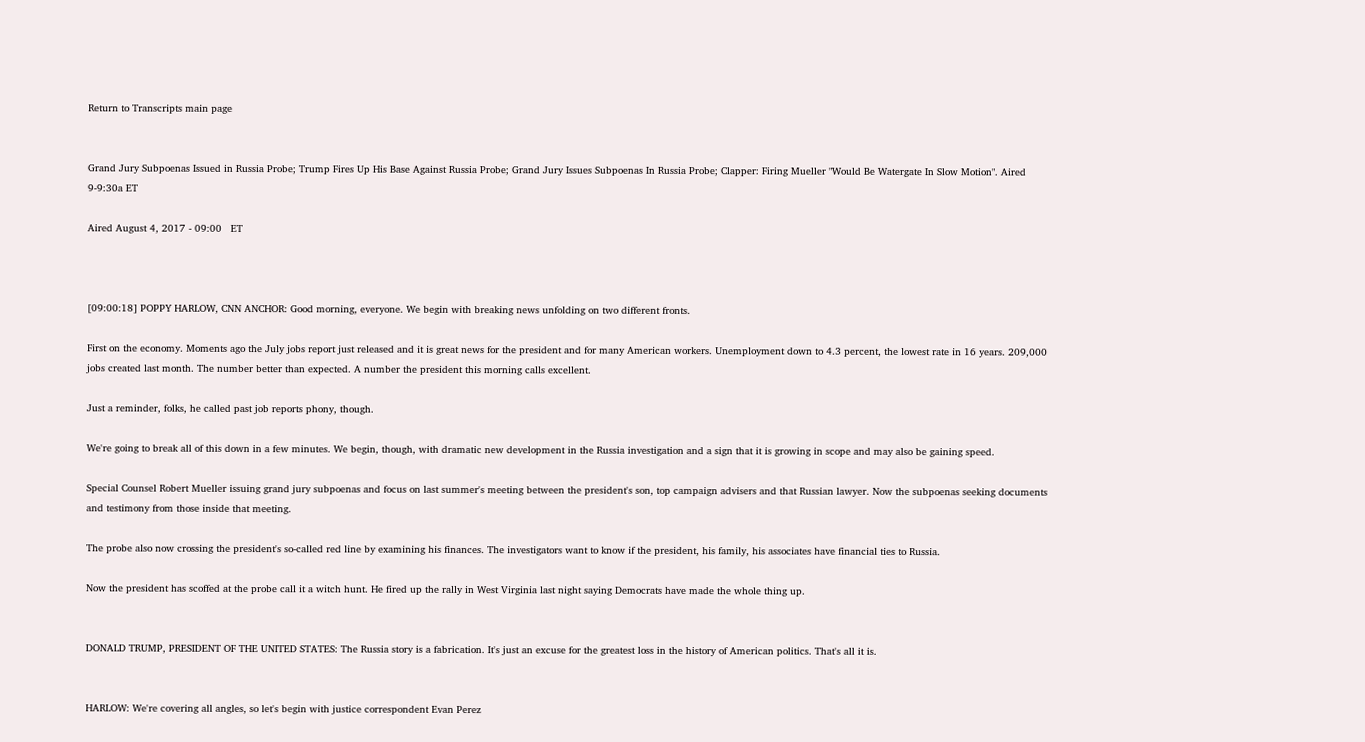Return to Transcripts main page


Grand Jury Subpoenas Issued in Russia Probe; Trump Fires Up His Base Against Russia Probe; Grand Jury Issues Subpoenas In Russia Probe; Clapper: Firing Mueller "Would Be Watergate In Slow Motion". Aired 9-9:30a ET

Aired August 4, 2017 - 09:00   ET



[09:00:18] POPPY HARLOW, CNN ANCHOR: Good morning, everyone. We begin with breaking news unfolding on two different fronts.

First on the economy. Moments ago the July jobs report just released and it is great news for the president and for many American workers. Unemployment down to 4.3 percent, the lowest rate in 16 years. 209,000 jobs created last month. The number better than expected. A number the president this morning calls excellent.

Just a reminder, folks, he called past job reports phony, though.

We're going to break all of this down in a few minutes. We begin, though, with dramatic new development in the Russia investigation and a sign that it is growing in scope and may also be gaining speed.

Special Counsel Robert Mueller issuing grand jury subpoenas and focus on last summer's meeting between the president's son, top campaign advisers and that Russian lawyer. Now the subpoenas seeking documents and testimony from those inside that meeting.

The probe also now crossing the president's so-called red line by examining his finances. The investigators want to know if the president, his family, his associates have financial ties to Russia.

Now the president has scoffed at the probe call it a witch hunt. He fired up the rally in West Virginia last night saying Democrats have made the whole thing up.


DONALD TRUMP, PRESIDENT OF THE UNITED STATES: The Russia story is a fabrication. It's just an excuse for the greatest loss in the history of American politics. That's all it is.


HARLOW: We're covering all angles, so let's begin with justice correspondent Evan Perez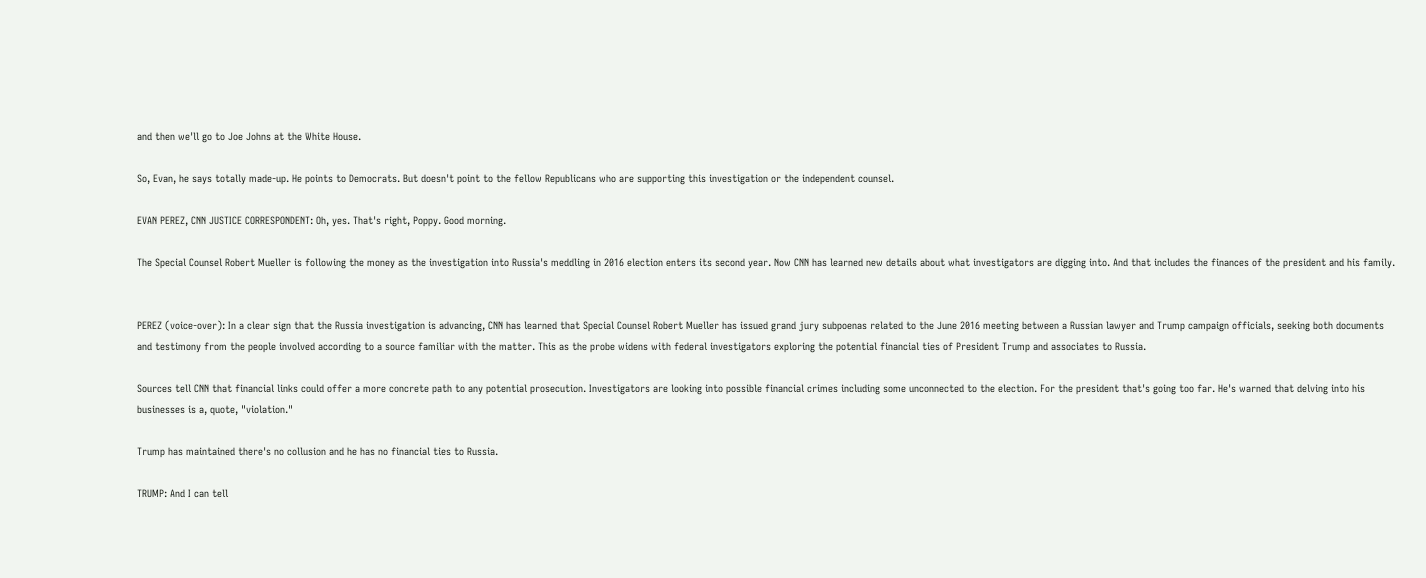and then we'll go to Joe Johns at the White House.

So, Evan, he says totally made-up. He points to Democrats. But doesn't point to the fellow Republicans who are supporting this investigation or the independent counsel.

EVAN PEREZ, CNN JUSTICE CORRESPONDENT: Oh, yes. That's right, Poppy. Good morning.

The Special Counsel Robert Mueller is following the money as the investigation into Russia's meddling in 2016 election enters its second year. Now CNN has learned new details about what investigators are digging into. And that includes the finances of the president and his family.


PEREZ (voice-over): In a clear sign that the Russia investigation is advancing, CNN has learned that Special Counsel Robert Mueller has issued grand jury subpoenas related to the June 2016 meeting between a Russian lawyer and Trump campaign officials, seeking both documents and testimony from the people involved according to a source familiar with the matter. This as the probe widens with federal investigators exploring the potential financial ties of President Trump and associates to Russia.

Sources tell CNN that financial links could offer a more concrete path to any potential prosecution. Investigators are looking into possible financial crimes including some unconnected to the election. For the president that's going too far. He's warned that delving into his businesses is a, quote, "violation."

Trump has maintained there's no collusion and he has no financial ties to Russia.

TRUMP: And I can tell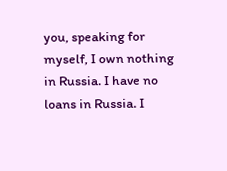you, speaking for myself, I own nothing in Russia. I have no loans in Russia. I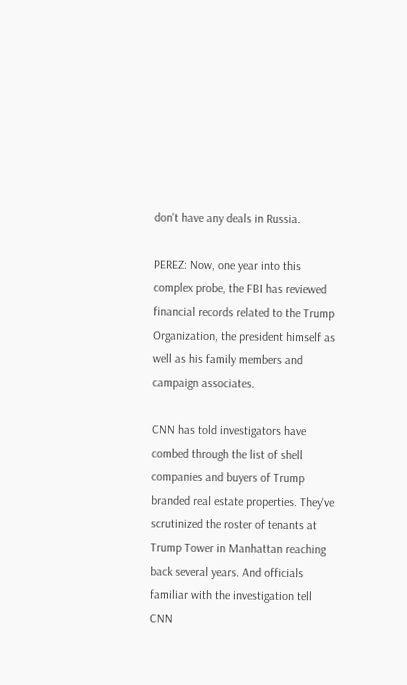don't have any deals in Russia.

PEREZ: Now, one year into this complex probe, the FBI has reviewed financial records related to the Trump Organization, the president himself as well as his family members and campaign associates.

CNN has told investigators have combed through the list of shell companies and buyers of Trump branded real estate properties. They've scrutinized the roster of tenants at Trump Tower in Manhattan reaching back several years. And officials familiar with the investigation tell CNN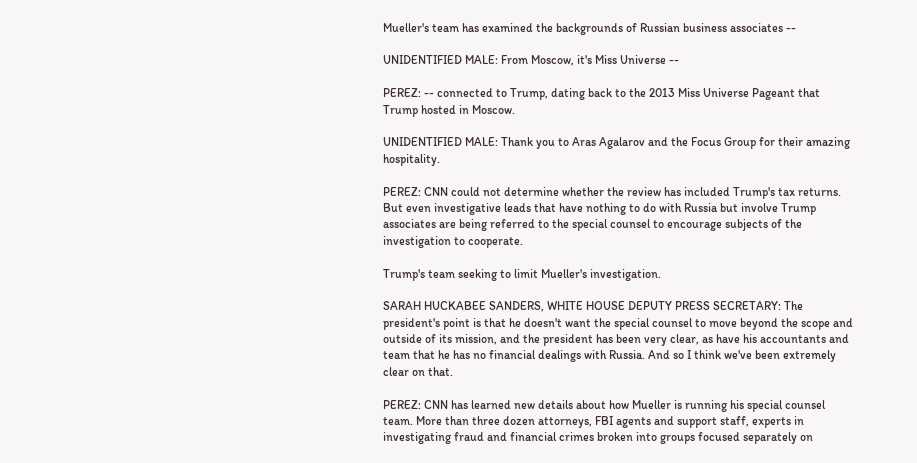Mueller's team has examined the backgrounds of Russian business associates --

UNIDENTIFIED MALE: From Moscow, it's Miss Universe --

PEREZ: -- connected to Trump, dating back to the 2013 Miss Universe Pageant that Trump hosted in Moscow.

UNIDENTIFIED MALE: Thank you to Aras Agalarov and the Focus Group for their amazing hospitality.

PEREZ: CNN could not determine whether the review has included Trump's tax returns. But even investigative leads that have nothing to do with Russia but involve Trump associates are being referred to the special counsel to encourage subjects of the investigation to cooperate.

Trump's team seeking to limit Mueller's investigation.

SARAH HUCKABEE SANDERS, WHITE HOUSE DEPUTY PRESS SECRETARY: The president's point is that he doesn't want the special counsel to move beyond the scope and outside of its mission, and the president has been very clear, as have his accountants and team that he has no financial dealings with Russia. And so I think we've been extremely clear on that.

PEREZ: CNN has learned new details about how Mueller is running his special counsel team. More than three dozen attorneys, FBI agents and support staff, experts in investigating fraud and financial crimes broken into groups focused separately on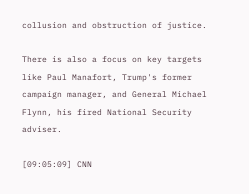collusion and obstruction of justice.

There is also a focus on key targets like Paul Manafort, Trump's former campaign manager, and General Michael Flynn, his fired National Security adviser.

[09:05:09] CNN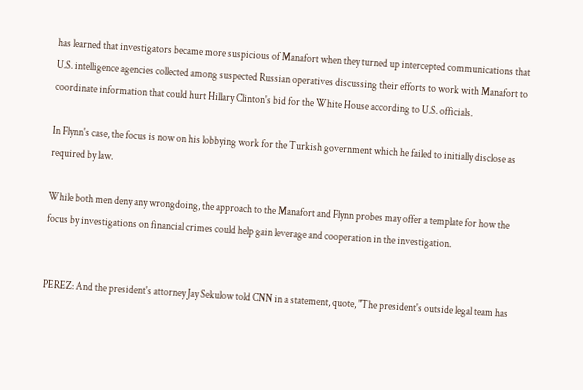has learned that investigators became more suspicious of Manafort when they turned up intercepted communications that U.S. intelligence agencies collected among suspected Russian operatives discussing their efforts to work with Manafort to coordinate information that could hurt Hillary Clinton's bid for the White House according to U.S. officials.

In Flynn's case, the focus is now on his lobbying work for the Turkish government which he failed to initially disclose as required by law.

While both men deny any wrongdoing, the approach to the Manafort and Flynn probes may offer a template for how the focus by investigations on financial crimes could help gain leverage and cooperation in the investigation.


PEREZ: And the president's attorney Jay Sekulow told CNN in a statement, quote, "The president's outside legal team has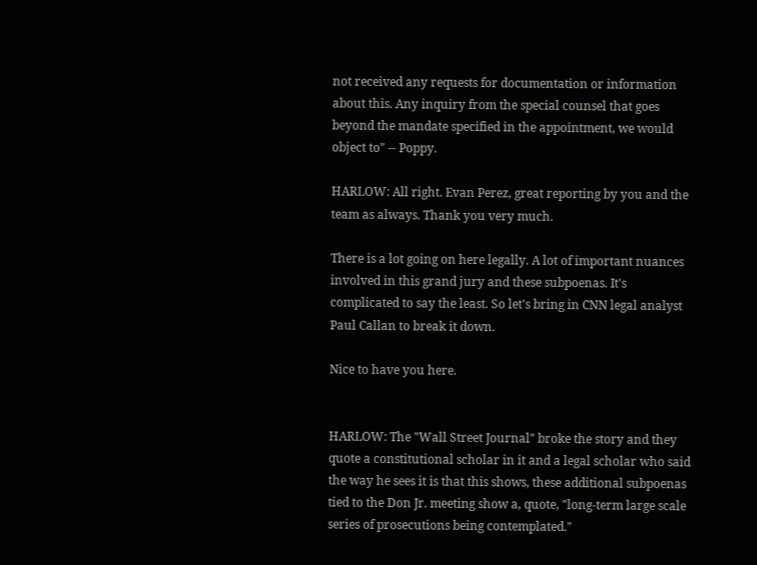not received any requests for documentation or information about this. Any inquiry from the special counsel that goes beyond the mandate specified in the appointment, we would object to" -- Poppy.

HARLOW: All right. Evan Perez, great reporting by you and the team as always. Thank you very much.

There is a lot going on here legally. A lot of important nuances involved in this grand jury and these subpoenas. It's complicated to say the least. So let's bring in CNN legal analyst Paul Callan to break it down.

Nice to have you here.


HARLOW: The "Wall Street Journal" broke the story and they quote a constitutional scholar in it and a legal scholar who said the way he sees it is that this shows, these additional subpoenas tied to the Don Jr. meeting show a, quote, "long-term large scale series of prosecutions being contemplated."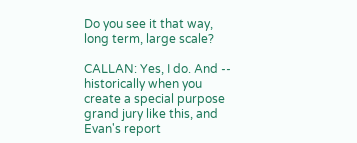Do you see it that way, long term, large scale?

CALLAN: Yes, I do. And -- historically when you create a special purpose grand jury like this, and Evan's report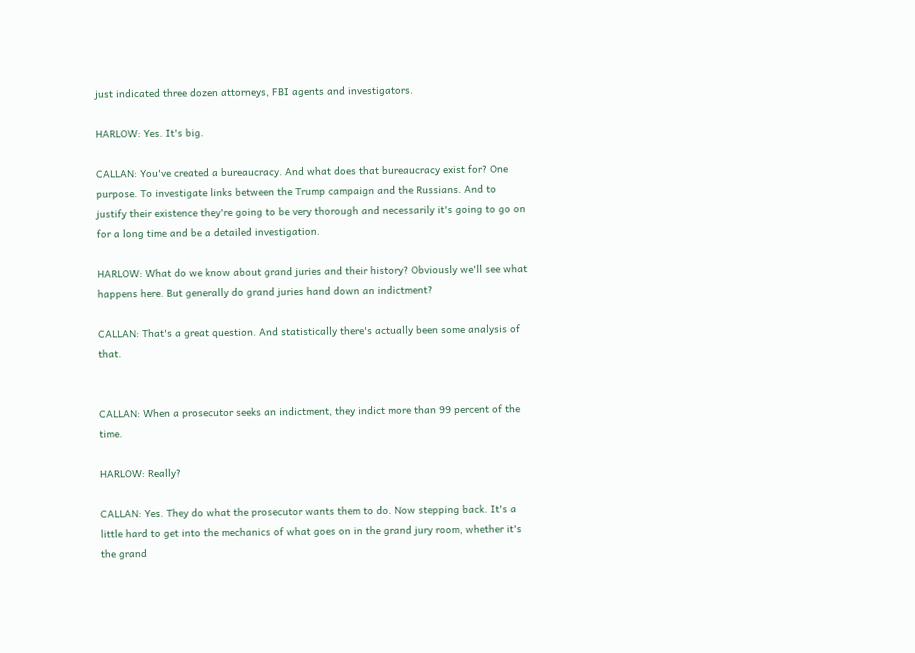just indicated three dozen attorneys, FBI agents and investigators.

HARLOW: Yes. It's big.

CALLAN: You've created a bureaucracy. And what does that bureaucracy exist for? One purpose. To investigate links between the Trump campaign and the Russians. And to justify their existence they're going to be very thorough and necessarily it's going to go on for a long time and be a detailed investigation.

HARLOW: What do we know about grand juries and their history? Obviously we'll see what happens here. But generally do grand juries hand down an indictment?

CALLAN: That's a great question. And statistically there's actually been some analysis of that.


CALLAN: When a prosecutor seeks an indictment, they indict more than 99 percent of the time.

HARLOW: Really?

CALLAN: Yes. They do what the prosecutor wants them to do. Now stepping back. It's a little hard to get into the mechanics of what goes on in the grand jury room, whether it's the grand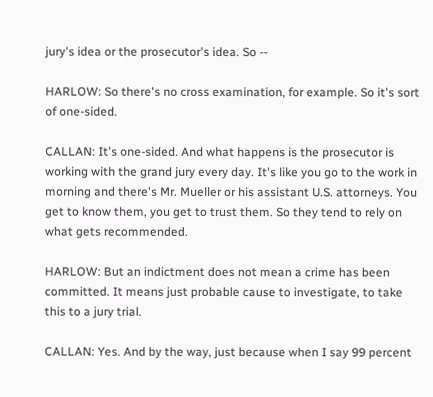jury's idea or the prosecutor's idea. So --

HARLOW: So there's no cross examination, for example. So it's sort of one-sided.

CALLAN: It's one-sided. And what happens is the prosecutor is working with the grand jury every day. It's like you go to the work in morning and there's Mr. Mueller or his assistant U.S. attorneys. You get to know them, you get to trust them. So they tend to rely on what gets recommended.

HARLOW: But an indictment does not mean a crime has been committed. It means just probable cause to investigate, to take this to a jury trial.

CALLAN: Yes. And by the way, just because when I say 99 percent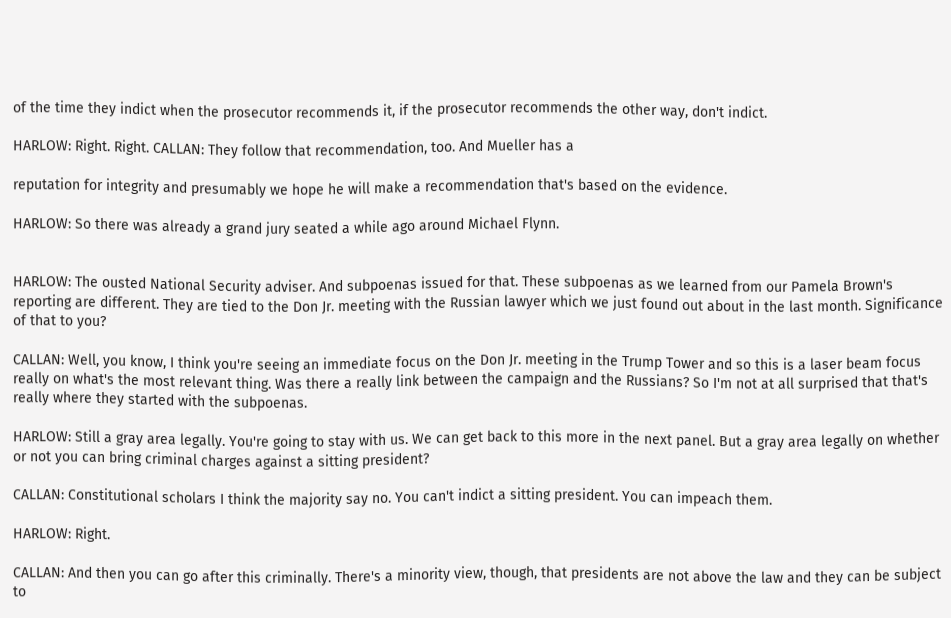of the time they indict when the prosecutor recommends it, if the prosecutor recommends the other way, don't indict.

HARLOW: Right. Right. CALLAN: They follow that recommendation, too. And Mueller has a

reputation for integrity and presumably we hope he will make a recommendation that's based on the evidence.

HARLOW: So there was already a grand jury seated a while ago around Michael Flynn.


HARLOW: The ousted National Security adviser. And subpoenas issued for that. These subpoenas as we learned from our Pamela Brown's reporting are different. They are tied to the Don Jr. meeting with the Russian lawyer which we just found out about in the last month. Significance of that to you?

CALLAN: Well, you know, I think you're seeing an immediate focus on the Don Jr. meeting in the Trump Tower and so this is a laser beam focus really on what's the most relevant thing. Was there a really link between the campaign and the Russians? So I'm not at all surprised that that's really where they started with the subpoenas.

HARLOW: Still a gray area legally. You're going to stay with us. We can get back to this more in the next panel. But a gray area legally on whether or not you can bring criminal charges against a sitting president?

CALLAN: Constitutional scholars I think the majority say no. You can't indict a sitting president. You can impeach them.

HARLOW: Right.

CALLAN: And then you can go after this criminally. There's a minority view, though, that presidents are not above the law and they can be subject to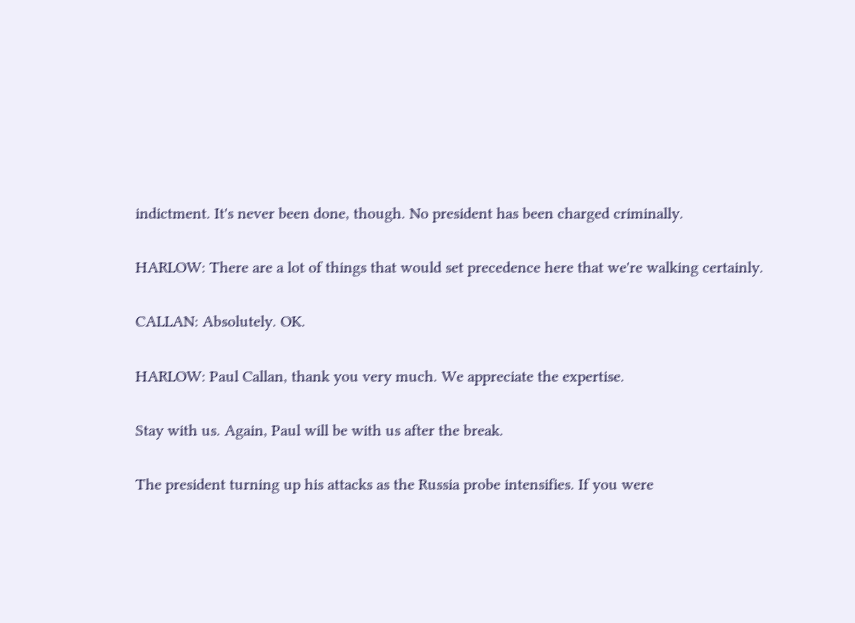indictment. It's never been done, though. No president has been charged criminally.

HARLOW: There are a lot of things that would set precedence here that we're walking certainly.

CALLAN: Absolutely. OK.

HARLOW: Paul Callan, thank you very much. We appreciate the expertise.

Stay with us. Again, Paul will be with us after the break.

The president turning up his attacks as the Russia probe intensifies. If you were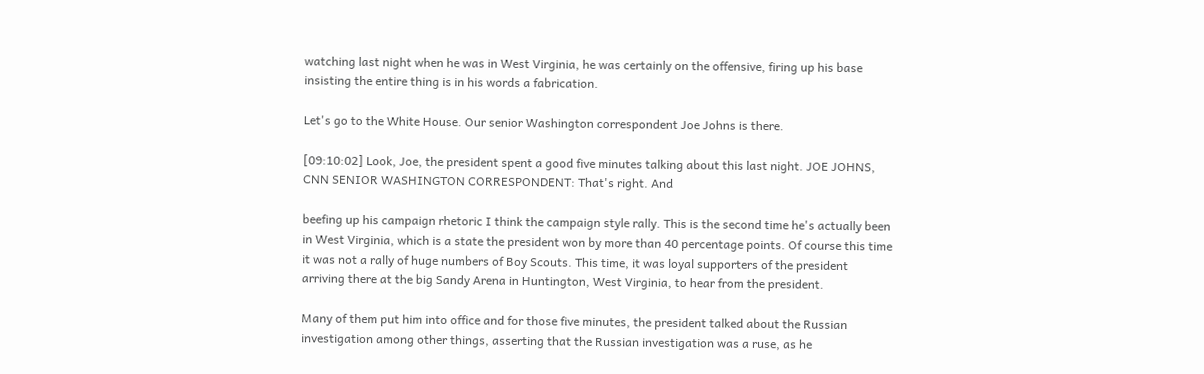watching last night when he was in West Virginia, he was certainly on the offensive, firing up his base insisting the entire thing is in his words a fabrication.

Let's go to the White House. Our senior Washington correspondent Joe Johns is there.

[09:10:02] Look, Joe, the president spent a good five minutes talking about this last night. JOE JOHNS, CNN SENIOR WASHINGTON CORRESPONDENT: That's right. And

beefing up his campaign rhetoric I think the campaign style rally. This is the second time he's actually been in West Virginia, which is a state the president won by more than 40 percentage points. Of course this time it was not a rally of huge numbers of Boy Scouts. This time, it was loyal supporters of the president arriving there at the big Sandy Arena in Huntington, West Virginia, to hear from the president.

Many of them put him into office and for those five minutes, the president talked about the Russian investigation among other things, asserting that the Russian investigation was a ruse, as he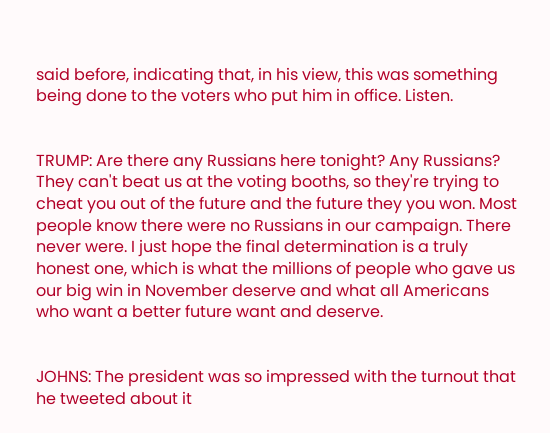said before, indicating that, in his view, this was something being done to the voters who put him in office. Listen.


TRUMP: Are there any Russians here tonight? Any Russians? They can't beat us at the voting booths, so they're trying to cheat you out of the future and the future they you won. Most people know there were no Russians in our campaign. There never were. I just hope the final determination is a truly honest one, which is what the millions of people who gave us our big win in November deserve and what all Americans who want a better future want and deserve.


JOHNS: The president was so impressed with the turnout that he tweeted about it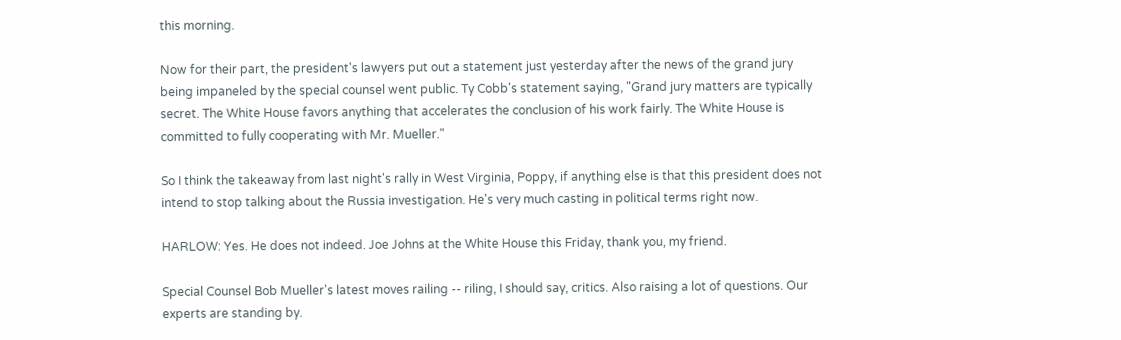this morning.

Now for their part, the president's lawyers put out a statement just yesterday after the news of the grand jury being impaneled by the special counsel went public. Ty Cobb's statement saying, "Grand jury matters are typically secret. The White House favors anything that accelerates the conclusion of his work fairly. The White House is committed to fully cooperating with Mr. Mueller."

So I think the takeaway from last night's rally in West Virginia, Poppy, if anything else is that this president does not intend to stop talking about the Russia investigation. He's very much casting in political terms right now.

HARLOW: Yes. He does not indeed. Joe Johns at the White House this Friday, thank you, my friend.

Special Counsel Bob Mueller's latest moves railing -- riling, I should say, critics. Also raising a lot of questions. Our experts are standing by.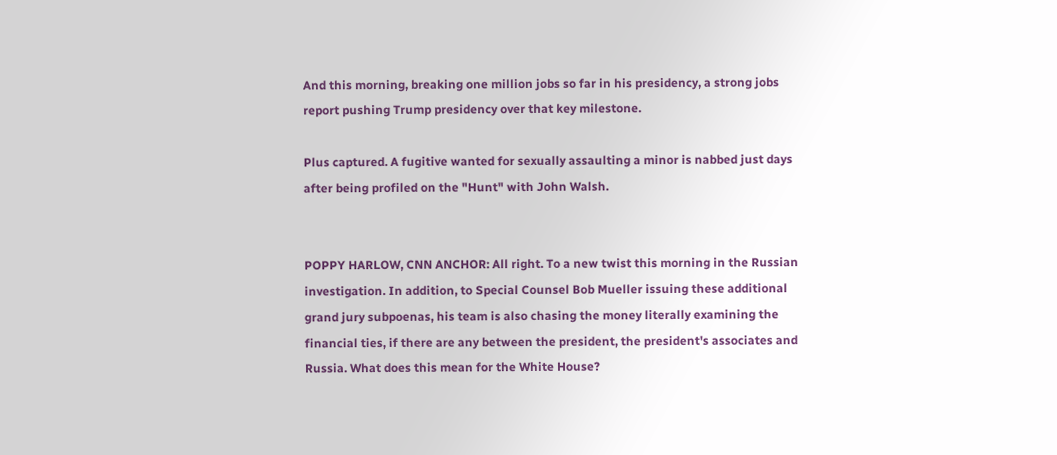And this morning, breaking one million jobs so far in his presidency, a strong jobs report pushing Trump presidency over that key milestone.

Plus captured. A fugitive wanted for sexually assaulting a minor is nabbed just days after being profiled on the "Hunt" with John Walsh.


POPPY HARLOW, CNN ANCHOR: All right. To a new twist this morning in the Russian investigation. In addition, to Special Counsel Bob Mueller issuing these additional grand jury subpoenas, his team is also chasing the money literally examining the financial ties, if there are any between the president, the president's associates and Russia. What does this mean for the White House?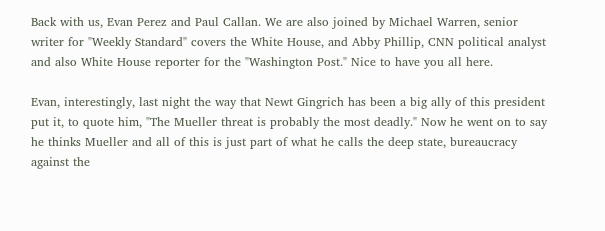Back with us, Evan Perez and Paul Callan. We are also joined by Michael Warren, senior writer for "Weekly Standard" covers the White House, and Abby Phillip, CNN political analyst and also White House reporter for the "Washington Post." Nice to have you all here.

Evan, interestingly, last night the way that Newt Gingrich has been a big ally of this president put it, to quote him, "The Mueller threat is probably the most deadly." Now he went on to say he thinks Mueller and all of this is just part of what he calls the deep state, bureaucracy against the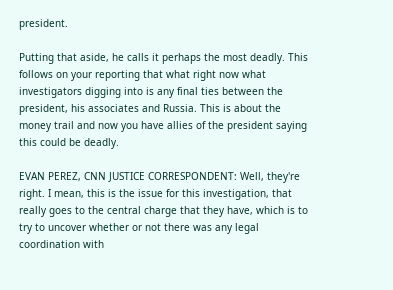president.

Putting that aside, he calls it perhaps the most deadly. This follows on your reporting that what right now what investigators digging into is any final ties between the president, his associates and Russia. This is about the money trail and now you have allies of the president saying this could be deadly.

EVAN PEREZ, CNN JUSTICE CORRESPONDENT: Well, they're right. I mean, this is the issue for this investigation, that really goes to the central charge that they have, which is to try to uncover whether or not there was any legal coordination with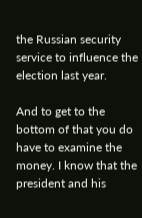the Russian security service to influence the election last year.

And to get to the bottom of that you do have to examine the money. I know that the president and his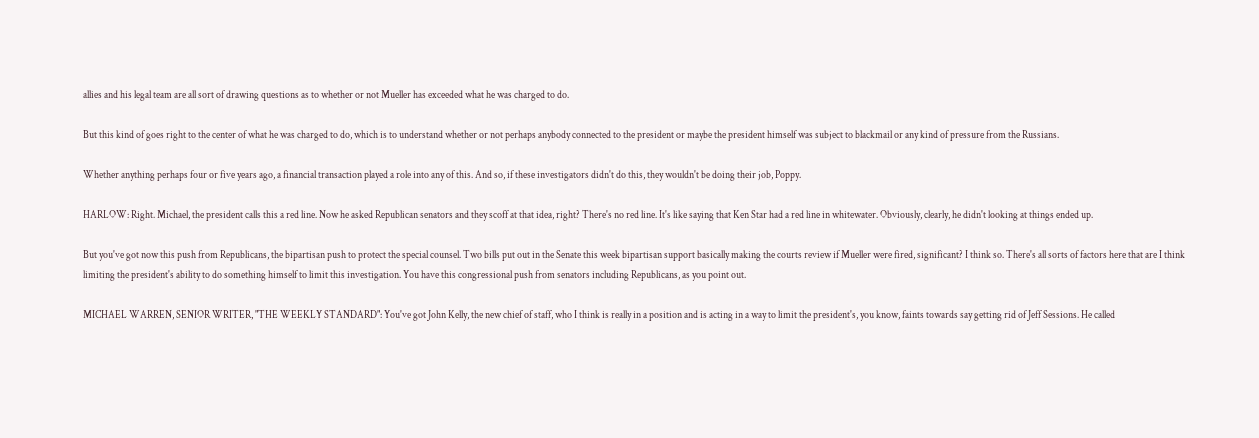allies and his legal team are all sort of drawing questions as to whether or not Mueller has exceeded what he was charged to do.

But this kind of goes right to the center of what he was charged to do, which is to understand whether or not perhaps anybody connected to the president or maybe the president himself was subject to blackmail or any kind of pressure from the Russians.

Whether anything perhaps four or five years ago, a financial transaction played a role into any of this. And so, if these investigators didn't do this, they wouldn't be doing their job, Poppy.

HARLOW: Right. Michael, the president calls this a red line. Now he asked Republican senators and they scoff at that idea, right? There's no red line. It's like saying that Ken Star had a red line in whitewater. Obviously, clearly, he didn't looking at things ended up.

But you've got now this push from Republicans, the bipartisan push to protect the special counsel. Two bills put out in the Senate this week bipartisan support basically making the courts review if Mueller were fired, significant? I think so. There's all sorts of factors here that are I think limiting the president's ability to do something himself to limit this investigation. You have this congressional push from senators including Republicans, as you point out.

MICHAEL WARREN, SENIOR WRITER, "THE WEEKLY STANDARD": You've got John Kelly, the new chief of staff, who I think is really in a position and is acting in a way to limit the president's, you know, faints towards say getting rid of Jeff Sessions. He called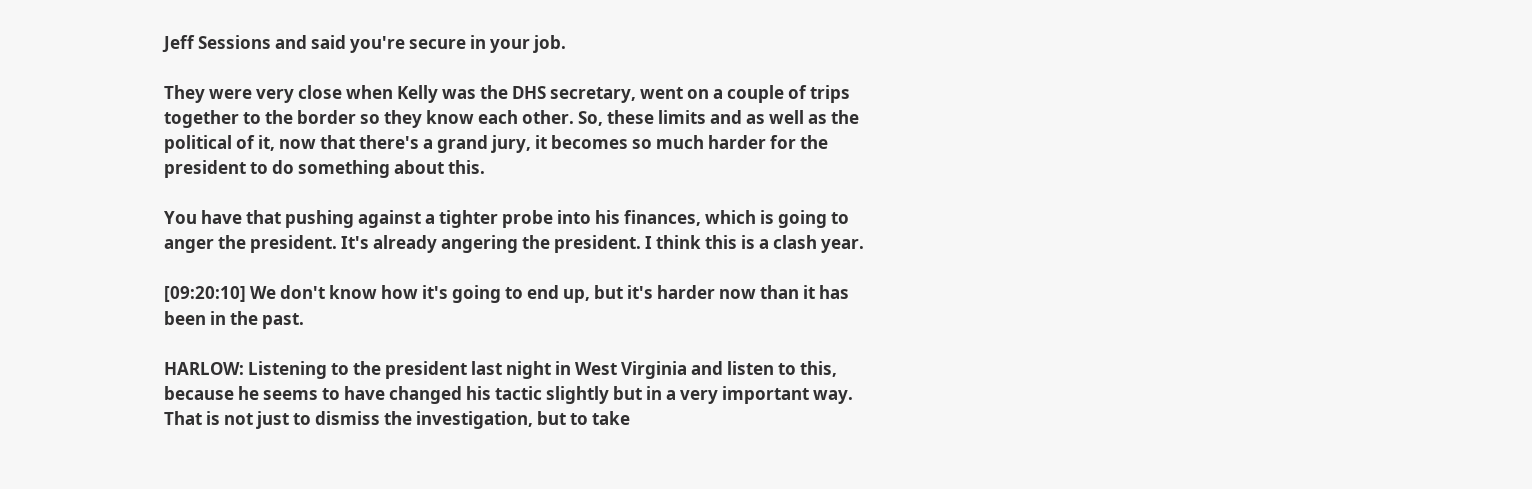Jeff Sessions and said you're secure in your job.

They were very close when Kelly was the DHS secretary, went on a couple of trips together to the border so they know each other. So, these limits and as well as the political of it, now that there's a grand jury, it becomes so much harder for the president to do something about this.

You have that pushing against a tighter probe into his finances, which is going to anger the president. It's already angering the president. I think this is a clash year.

[09:20:10] We don't know how it's going to end up, but it's harder now than it has been in the past.

HARLOW: Listening to the president last night in West Virginia and listen to this, because he seems to have changed his tactic slightly but in a very important way. That is not just to dismiss the investigation, but to take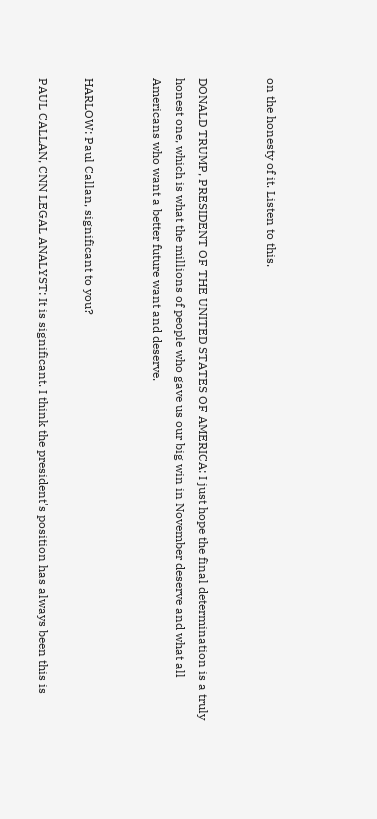on the honesty of it. Listen to this.


DONALD TRUMP, PRESIDENT OF THE UNITED STATES OF AMERICA: I just hope the final determination is a truly honest one, which is what the millions of people who gave us our big win in November deserve and what all Americans who want a better future want and deserve.


HARLOW: Paul Callan, significant to you?

PAUL CALLAN, CNN LEGAL ANALYST: It is significant. I think the president's position has always been this is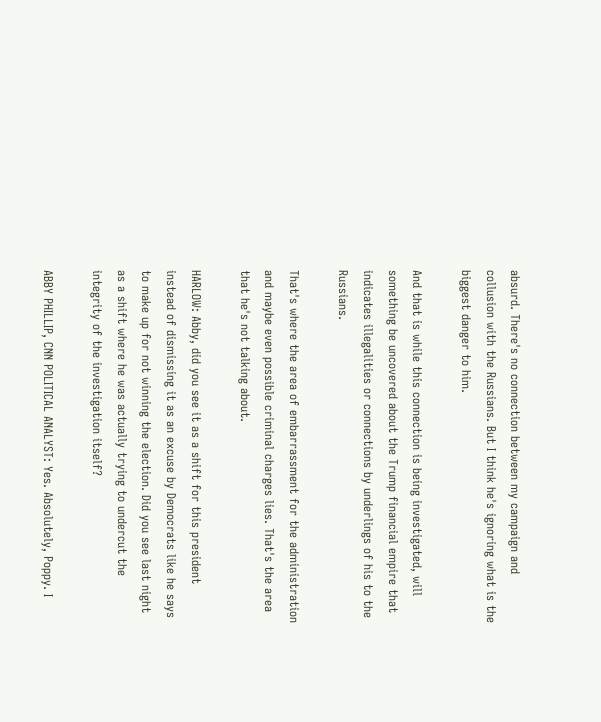absurd. There's no connection between my campaign and collusion with the Russians. But I think he's ignoring what is the biggest danger to him.

And that is while this connection is being investigated, will something be uncovered about the Trump financial empire that indicates illegalities or connections by underlings of his to the Russians.

That's where the area of embarrassment for the administration and maybe even possible criminal charges lies. That's the area that he's not talking about.

HARLOW: Abby, did you see it as a shift for this president instead of dismissing it as an excuse by Democrats like he says to make up for not winning the election. Did you see last night as a shift where he was actually trying to undercut the integrity of the investigation itself?

ABBY PHILLIP, CNN POLITICAL ANALYST: Yes. Absolutely, Poppy. I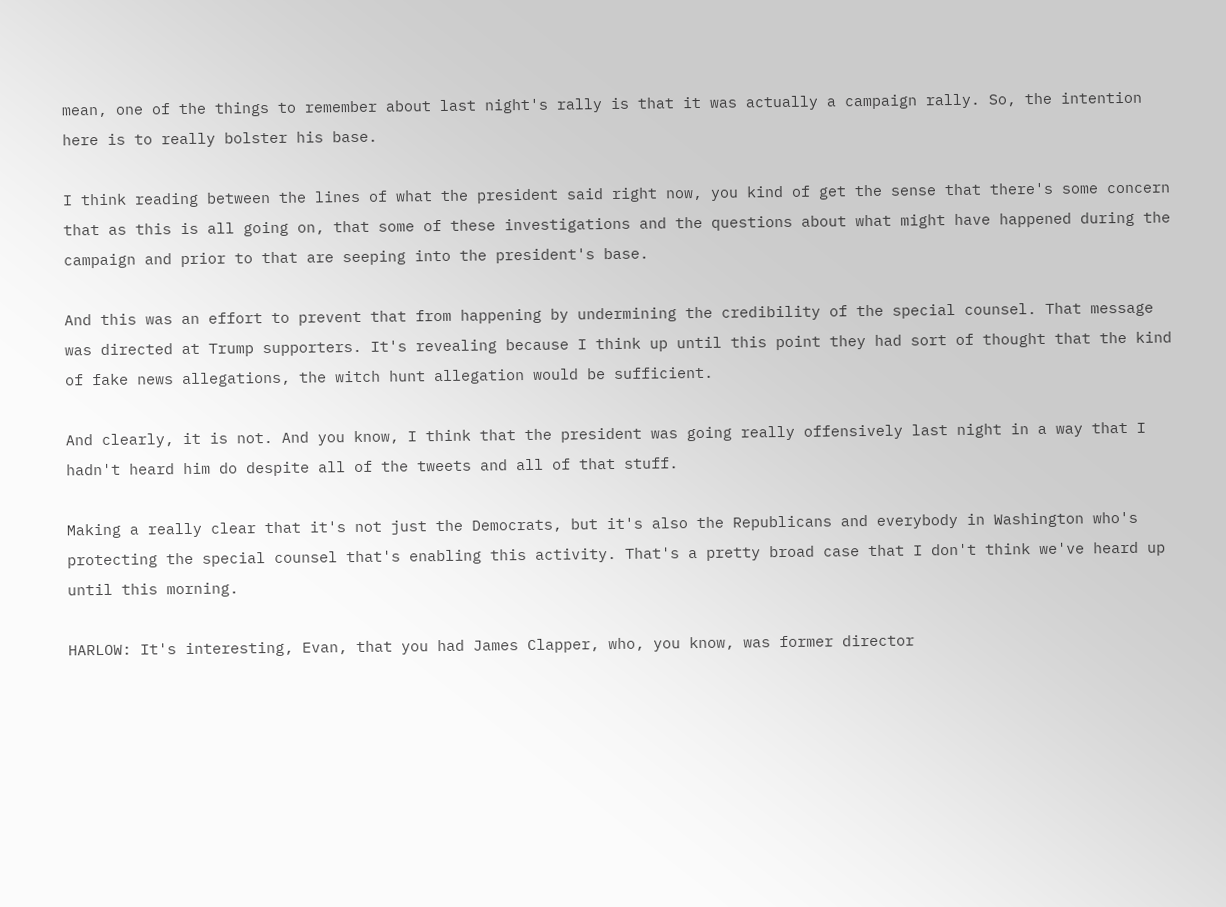mean, one of the things to remember about last night's rally is that it was actually a campaign rally. So, the intention here is to really bolster his base.

I think reading between the lines of what the president said right now, you kind of get the sense that there's some concern that as this is all going on, that some of these investigations and the questions about what might have happened during the campaign and prior to that are seeping into the president's base.

And this was an effort to prevent that from happening by undermining the credibility of the special counsel. That message was directed at Trump supporters. It's revealing because I think up until this point they had sort of thought that the kind of fake news allegations, the witch hunt allegation would be sufficient.

And clearly, it is not. And you know, I think that the president was going really offensively last night in a way that I hadn't heard him do despite all of the tweets and all of that stuff.

Making a really clear that it's not just the Democrats, but it's also the Republicans and everybody in Washington who's protecting the special counsel that's enabling this activity. That's a pretty broad case that I don't think we've heard up until this morning.

HARLOW: It's interesting, Evan, that you had James Clapper, who, you know, was former director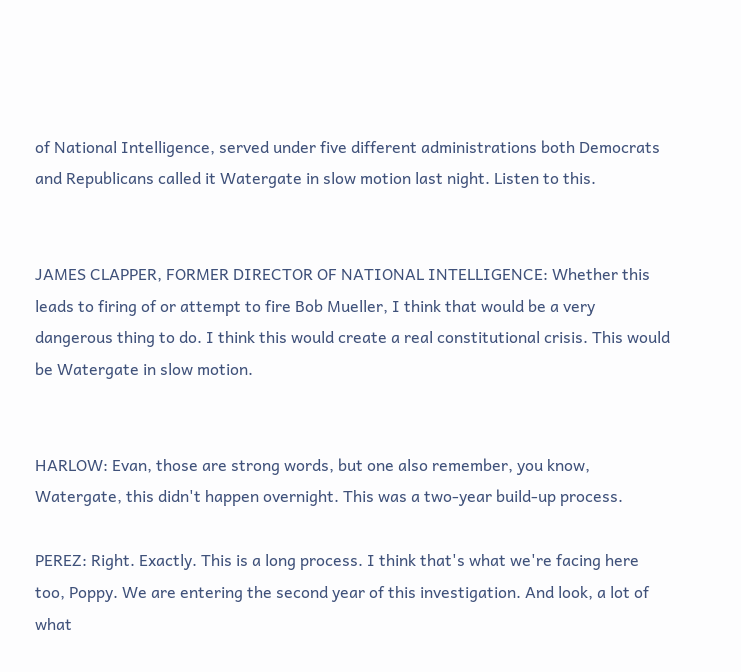of National Intelligence, served under five different administrations both Democrats and Republicans called it Watergate in slow motion last night. Listen to this.


JAMES CLAPPER, FORMER DIRECTOR OF NATIONAL INTELLIGENCE: Whether this leads to firing of or attempt to fire Bob Mueller, I think that would be a very dangerous thing to do. I think this would create a real constitutional crisis. This would be Watergate in slow motion.


HARLOW: Evan, those are strong words, but one also remember, you know, Watergate, this didn't happen overnight. This was a two-year build-up process.

PEREZ: Right. Exactly. This is a long process. I think that's what we're facing here too, Poppy. We are entering the second year of this investigation. And look, a lot of what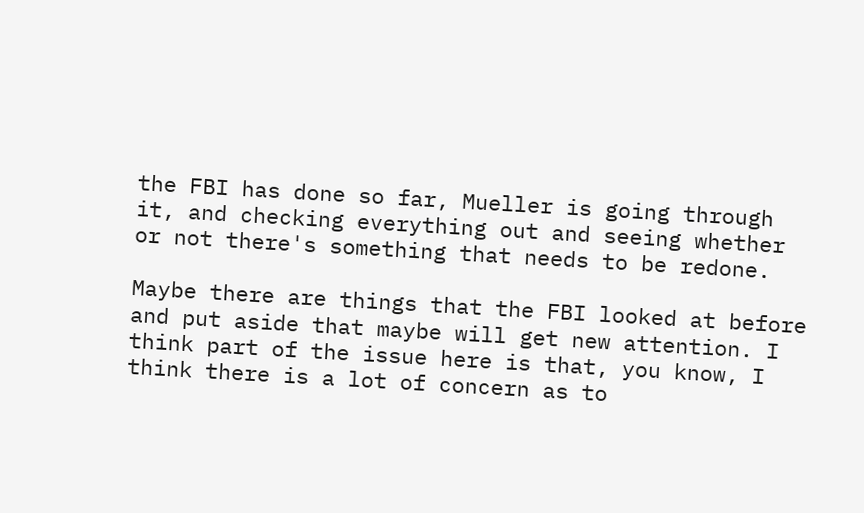the FBI has done so far, Mueller is going through it, and checking everything out and seeing whether or not there's something that needs to be redone.

Maybe there are things that the FBI looked at before and put aside that maybe will get new attention. I think part of the issue here is that, you know, I think there is a lot of concern as to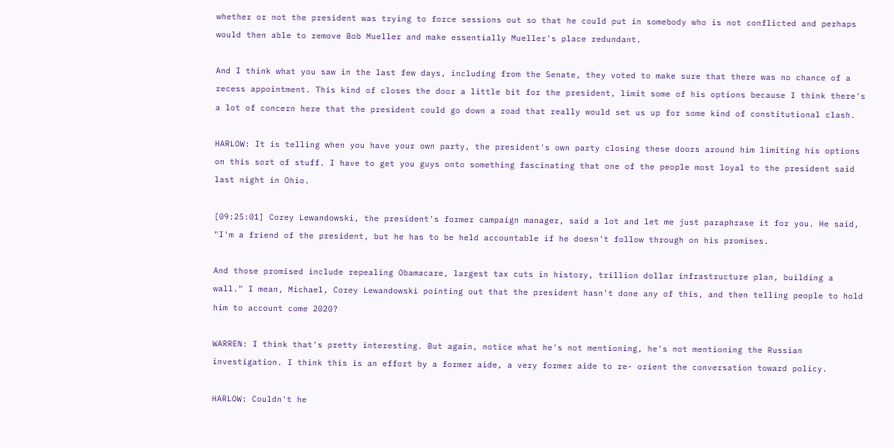whether or not the president was trying to force sessions out so that he could put in somebody who is not conflicted and perhaps would then able to remove Bob Mueller and make essentially Mueller's place redundant.

And I think what you saw in the last few days, including from the Senate, they voted to make sure that there was no chance of a recess appointment. This kind of closes the door a little bit for the president, limit some of his options because I think there's a lot of concern here that the president could go down a road that really would set us up for some kind of constitutional clash.

HARLOW: It is telling when you have your own party, the president's own party closing these doors around him limiting his options on this sort of stuff. I have to get you guys onto something fascinating that one of the people most loyal to the president said last night in Ohio.

[09:25:01] Corey Lewandowski, the president's former campaign manager, said a lot and let me just paraphrase it for you. He said, "I'm a friend of the president, but he has to be held accountable if he doesn't follow through on his promises.

And those promised include repealing Obamacare, largest tax cuts in history, trillion dollar infrastructure plan, building a wall." I mean, Michael, Corey Lewandowski pointing out that the president hasn't done any of this, and then telling people to hold him to account come 2020?

WARREN: I think that's pretty interesting. But again, notice what he's not mentioning, he's not mentioning the Russian investigation. I think this is an effort by a former aide, a very former aide to re- orient the conversation toward policy.

HARLOW: Couldn't he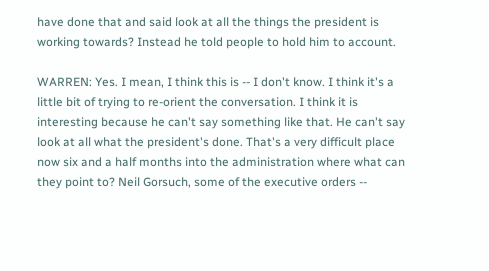have done that and said look at all the things the president is working towards? Instead he told people to hold him to account.

WARREN: Yes. I mean, I think this is -- I don't know. I think it's a little bit of trying to re-orient the conversation. I think it is interesting because he can't say something like that. He can't say look at all what the president's done. That's a very difficult place now six and a half months into the administration where what can they point to? Neil Gorsuch, some of the executive orders --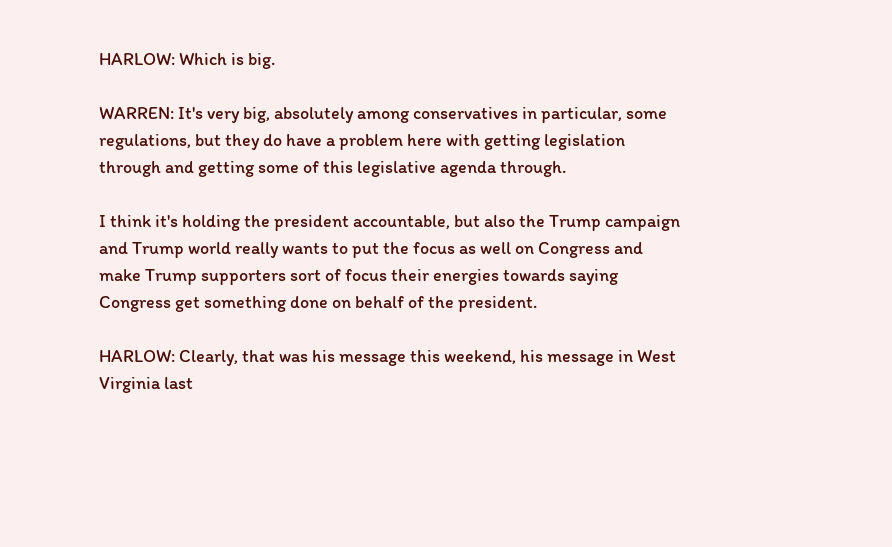HARLOW: Which is big.

WARREN: It's very big, absolutely among conservatives in particular, some regulations, but they do have a problem here with getting legislation through and getting some of this legislative agenda through.

I think it's holding the president accountable, but also the Trump campaign and Trump world really wants to put the focus as well on Congress and make Trump supporters sort of focus their energies towards saying Congress get something done on behalf of the president.

HARLOW: Clearly, that was his message this weekend, his message in West Virginia last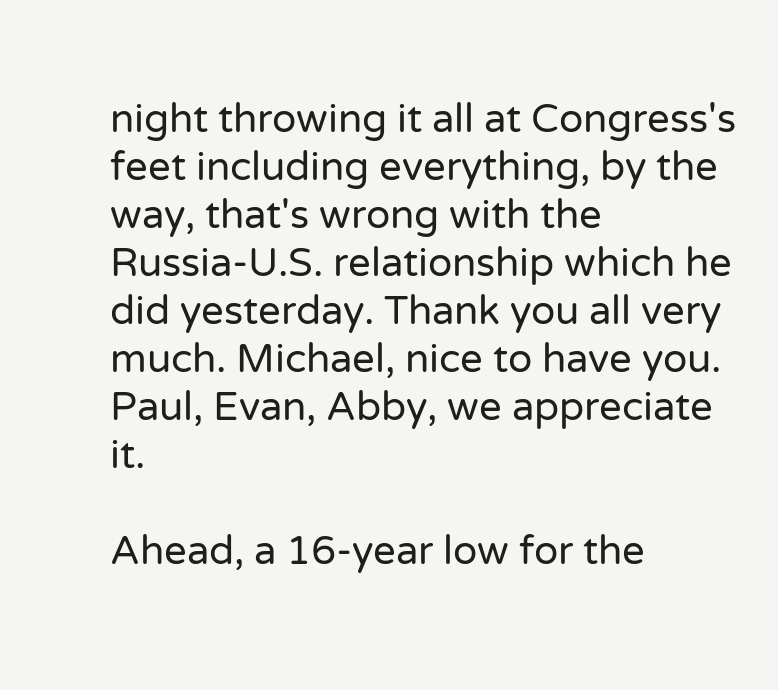night throwing it all at Congress's feet including everything, by the way, that's wrong with the Russia-U.S. relationship which he did yesterday. Thank you all very much. Michael, nice to have you. Paul, Evan, Abby, we appreciate it.

Ahead, a 16-year low for the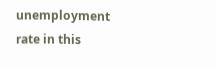unemployment rate in this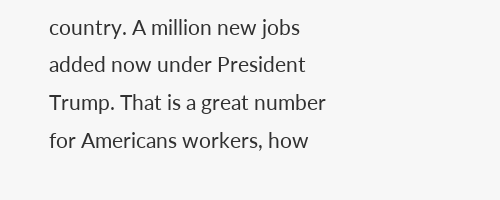country. A million new jobs added now under President Trump. That is a great number for Americans workers, how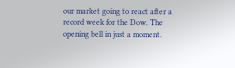our market going to react after a record week for the Dow. The opening bell in just a moment.